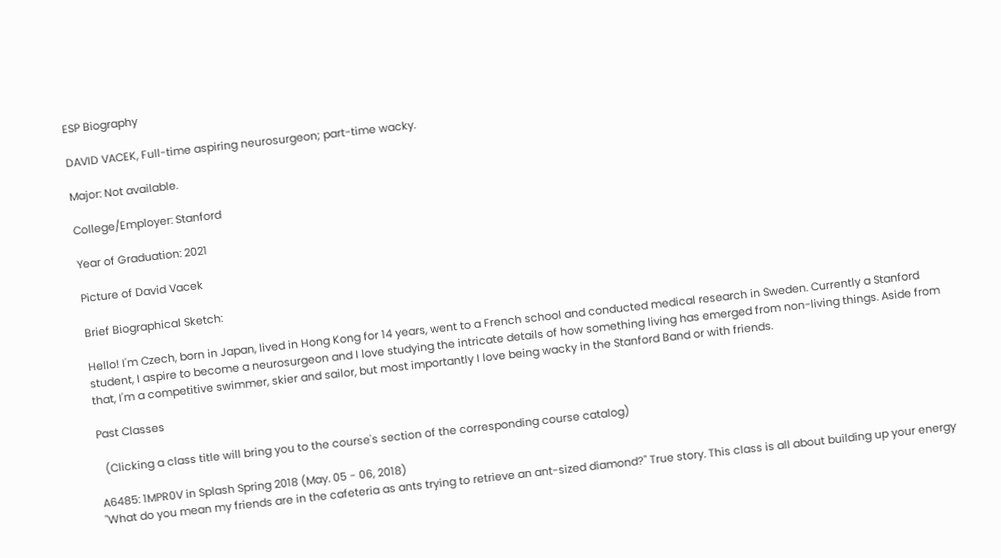ESP Biography

DAVID VACEK, Full-time aspiring neurosurgeon; part-time wacky.

Major: Not available.

College/Employer: Stanford

Year of Graduation: 2021

Picture of David Vacek

Brief Biographical Sketch:

Hello! I'm Czech, born in Japan, lived in Hong Kong for 14 years, went to a French school and conducted medical research in Sweden. Currently a Stanford student, I aspire to become a neurosurgeon and I love studying the intricate details of how something living has emerged from non-living things. Aside from that, I'm a competitive swimmer, skier and sailor, but most importantly I love being wacky in the Stanford Band or with friends.

Past Classes

  (Clicking a class title will bring you to the course's section of the corresponding course catalog)

A6485: 1MPR0V in Splash Spring 2018 (May. 05 - 06, 2018)
"What do you mean my friends are in the cafeteria as ants trying to retrieve an ant-sized diamond?" True story. This class is all about building up your energy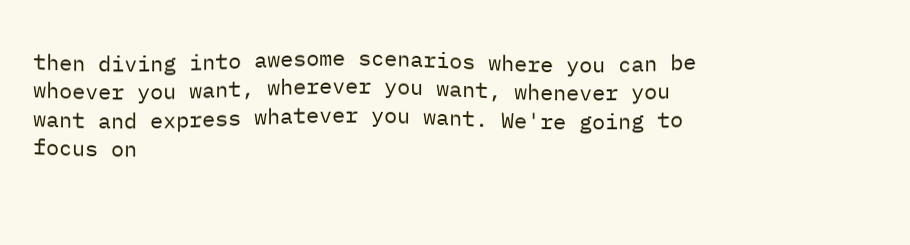then diving into awesome scenarios where you can be whoever you want, wherever you want, whenever you want and express whatever you want. We're going to focus on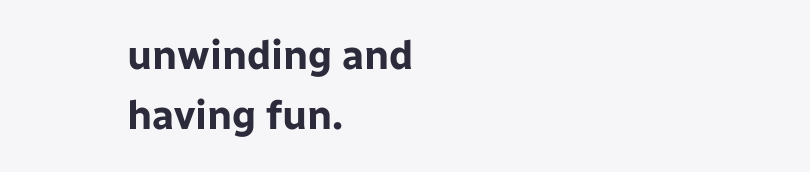unwinding and having fun.